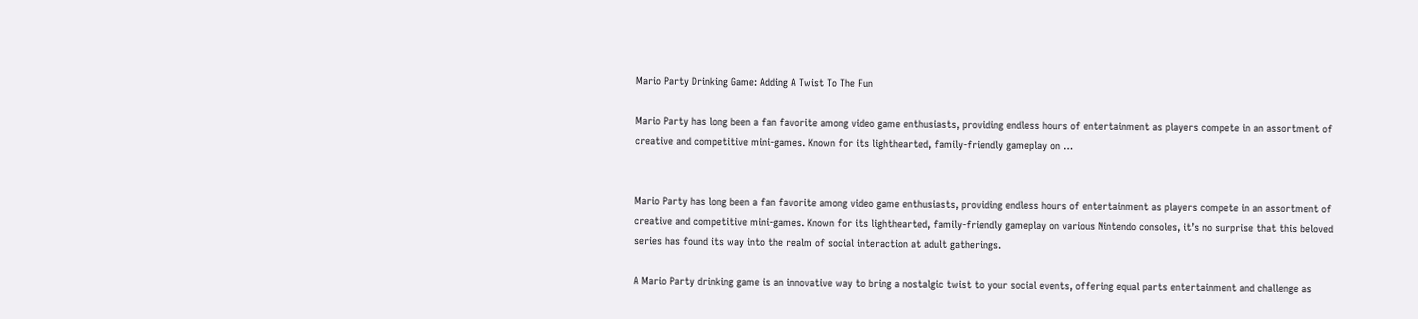Mario Party Drinking Game: Adding A Twist To The Fun

Mario Party has long been a fan favorite among video game enthusiasts, providing endless hours of entertainment as players compete in an assortment of creative and competitive mini-games. Known for its lighthearted, family-friendly gameplay on …


Mario Party has long been a fan favorite among video game enthusiasts, providing endless hours of entertainment as players compete in an assortment of creative and competitive mini-games. Known for its lighthearted, family-friendly gameplay on various Nintendo consoles, it’s no surprise that this beloved series has found its way into the realm of social interaction at adult gatherings.

A Mario Party drinking game is an innovative way to bring a nostalgic twist to your social events, offering equal parts entertainment and challenge as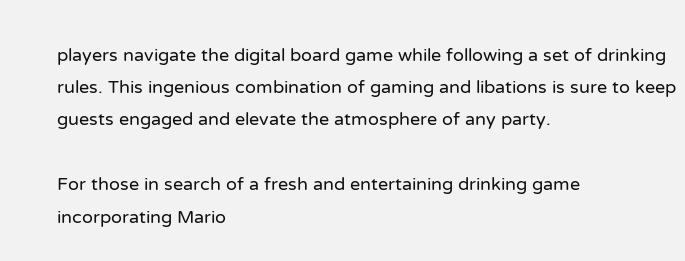players navigate the digital board game while following a set of drinking rules. This ingenious combination of gaming and libations is sure to keep guests engaged and elevate the atmosphere of any party.

For those in search of a fresh and entertaining drinking game incorporating Mario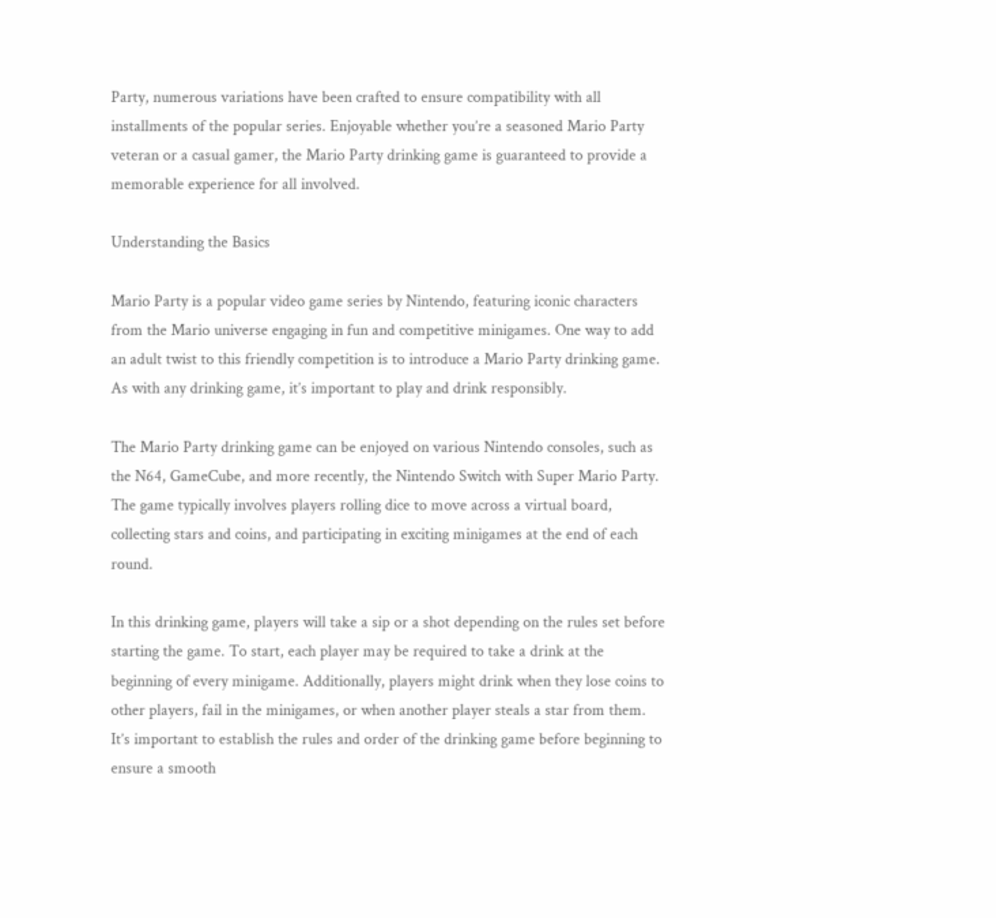Party, numerous variations have been crafted to ensure compatibility with all installments of the popular series. Enjoyable whether you’re a seasoned Mario Party veteran or a casual gamer, the Mario Party drinking game is guaranteed to provide a memorable experience for all involved.

Understanding the Basics

Mario Party is a popular video game series by Nintendo, featuring iconic characters from the Mario universe engaging in fun and competitive minigames. One way to add an adult twist to this friendly competition is to introduce a Mario Party drinking game. As with any drinking game, it’s important to play and drink responsibly.

The Mario Party drinking game can be enjoyed on various Nintendo consoles, such as the N64, GameCube, and more recently, the Nintendo Switch with Super Mario Party. The game typically involves players rolling dice to move across a virtual board, collecting stars and coins, and participating in exciting minigames at the end of each round.

In this drinking game, players will take a sip or a shot depending on the rules set before starting the game. To start, each player may be required to take a drink at the beginning of every minigame. Additionally, players might drink when they lose coins to other players, fail in the minigames, or when another player steals a star from them. It’s important to establish the rules and order of the drinking game before beginning to ensure a smooth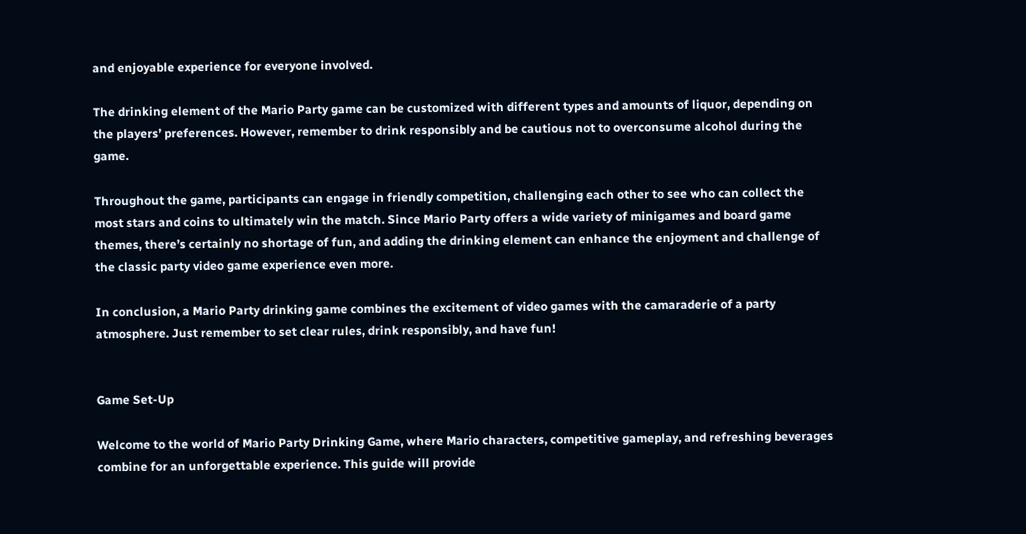and enjoyable experience for everyone involved.

The drinking element of the Mario Party game can be customized with different types and amounts of liquor, depending on the players’ preferences. However, remember to drink responsibly and be cautious not to overconsume alcohol during the game.

Throughout the game, participants can engage in friendly competition, challenging each other to see who can collect the most stars and coins to ultimately win the match. Since Mario Party offers a wide variety of minigames and board game themes, there’s certainly no shortage of fun, and adding the drinking element can enhance the enjoyment and challenge of the classic party video game experience even more.

In conclusion, a Mario Party drinking game combines the excitement of video games with the camaraderie of a party atmosphere. Just remember to set clear rules, drink responsibly, and have fun!


Game Set-Up

Welcome to the world of Mario Party Drinking Game, where Mario characters, competitive gameplay, and refreshing beverages combine for an unforgettable experience. This guide will provide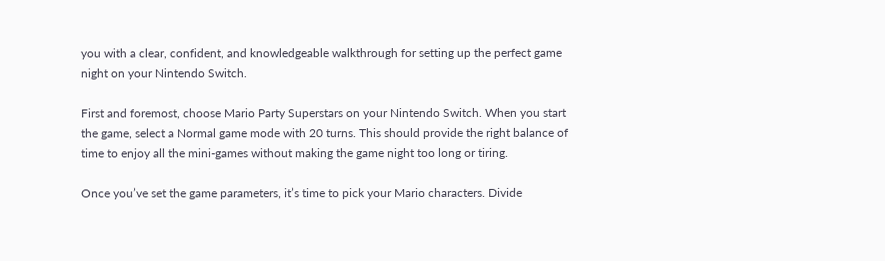you with a clear, confident, and knowledgeable walkthrough for setting up the perfect game night on your Nintendo Switch.

First and foremost, choose Mario Party Superstars on your Nintendo Switch. When you start the game, select a Normal game mode with 20 turns. This should provide the right balance of time to enjoy all the mini-games without making the game night too long or tiring.

Once you’ve set the game parameters, it’s time to pick your Mario characters. Divide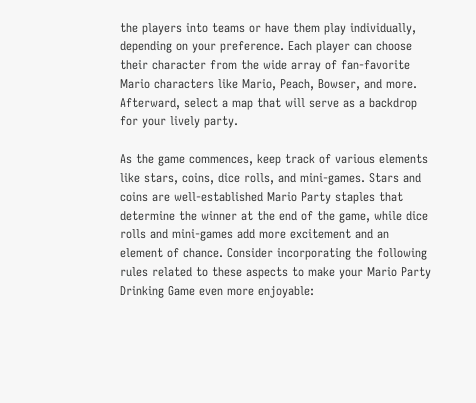the players into teams or have them play individually, depending on your preference. Each player can choose their character from the wide array of fan-favorite Mario characters like Mario, Peach, Bowser, and more. Afterward, select a map that will serve as a backdrop for your lively party.

As the game commences, keep track of various elements like stars, coins, dice rolls, and mini-games. Stars and coins are well-established Mario Party staples that determine the winner at the end of the game, while dice rolls and mini-games add more excitement and an element of chance. Consider incorporating the following rules related to these aspects to make your Mario Party Drinking Game even more enjoyable: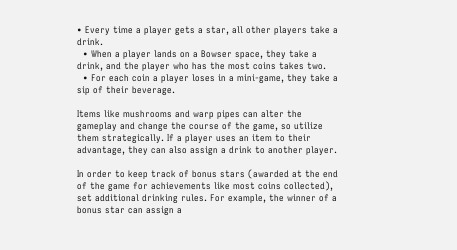• Every time a player gets a star, all other players take a drink.
  • When a player lands on a Bowser space, they take a drink, and the player who has the most coins takes two.
  • For each coin a player loses in a mini-game, they take a sip of their beverage.

Items like mushrooms and warp pipes can alter the gameplay and change the course of the game, so utilize them strategically. If a player uses an item to their advantage, they can also assign a drink to another player.

In order to keep track of bonus stars (awarded at the end of the game for achievements like most coins collected), set additional drinking rules. For example, the winner of a bonus star can assign a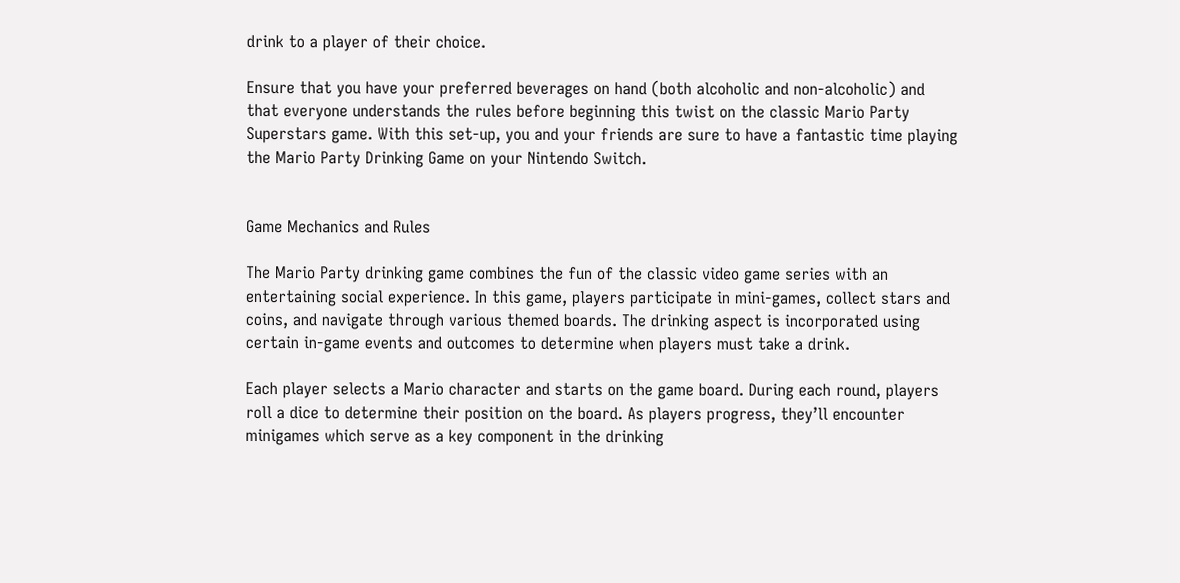drink to a player of their choice.

Ensure that you have your preferred beverages on hand (both alcoholic and non-alcoholic) and that everyone understands the rules before beginning this twist on the classic Mario Party Superstars game. With this set-up, you and your friends are sure to have a fantastic time playing the Mario Party Drinking Game on your Nintendo Switch.


Game Mechanics and Rules

The Mario Party drinking game combines the fun of the classic video game series with an entertaining social experience. In this game, players participate in mini-games, collect stars and coins, and navigate through various themed boards. The drinking aspect is incorporated using certain in-game events and outcomes to determine when players must take a drink.

Each player selects a Mario character and starts on the game board. During each round, players roll a dice to determine their position on the board. As players progress, they’ll encounter minigames which serve as a key component in the drinking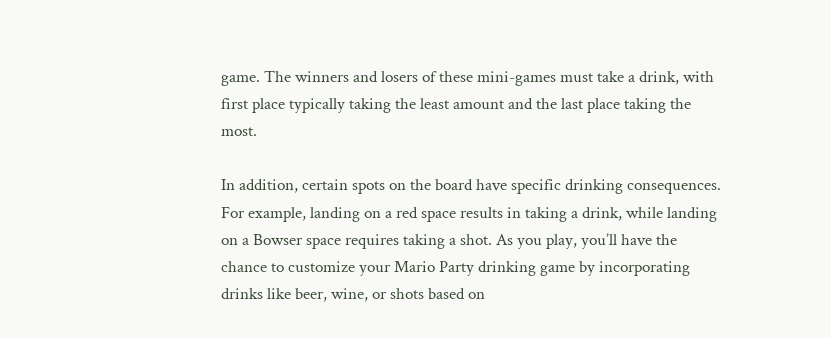game. The winners and losers of these mini-games must take a drink, with first place typically taking the least amount and the last place taking the most.

In addition, certain spots on the board have specific drinking consequences. For example, landing on a red space results in taking a drink, while landing on a Bowser space requires taking a shot. As you play, you’ll have the chance to customize your Mario Party drinking game by incorporating drinks like beer, wine, or shots based on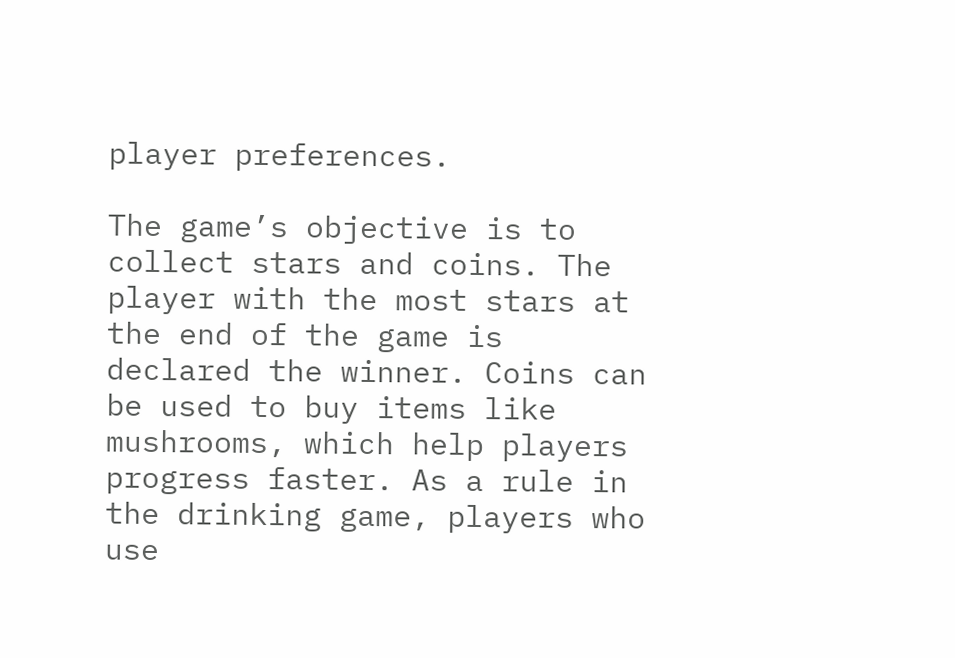player preferences.

The game’s objective is to collect stars and coins. The player with the most stars at the end of the game is declared the winner. Coins can be used to buy items like mushrooms, which help players progress faster. As a rule in the drinking game, players who use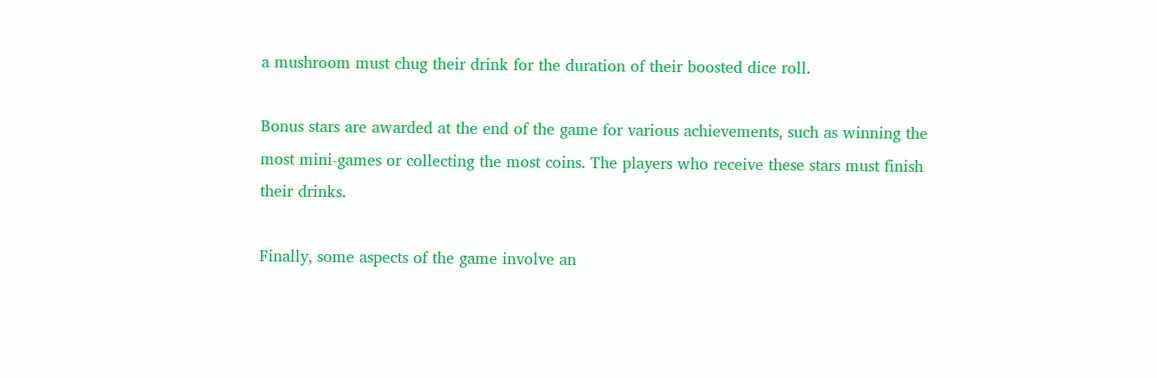a mushroom must chug their drink for the duration of their boosted dice roll.

Bonus stars are awarded at the end of the game for various achievements, such as winning the most mini-games or collecting the most coins. The players who receive these stars must finish their drinks.

Finally, some aspects of the game involve an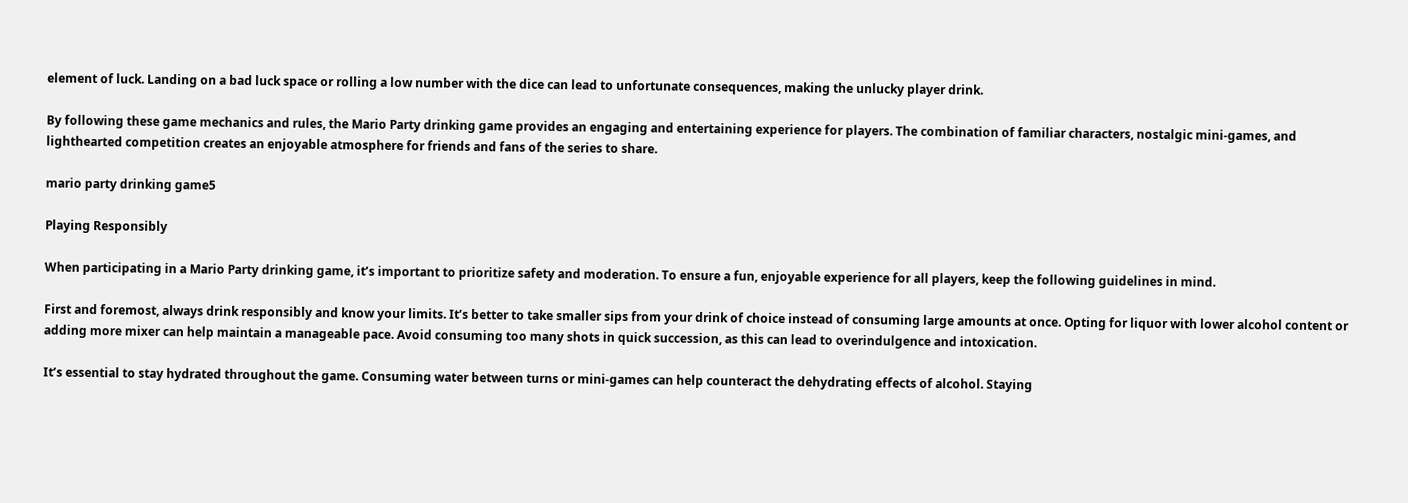element of luck. Landing on a bad luck space or rolling a low number with the dice can lead to unfortunate consequences, making the unlucky player drink.

By following these game mechanics and rules, the Mario Party drinking game provides an engaging and entertaining experience for players. The combination of familiar characters, nostalgic mini-games, and lighthearted competition creates an enjoyable atmosphere for friends and fans of the series to share.

mario party drinking game5

Playing Responsibly

When participating in a Mario Party drinking game, it’s important to prioritize safety and moderation. To ensure a fun, enjoyable experience for all players, keep the following guidelines in mind.

First and foremost, always drink responsibly and know your limits. It’s better to take smaller sips from your drink of choice instead of consuming large amounts at once. Opting for liquor with lower alcohol content or adding more mixer can help maintain a manageable pace. Avoid consuming too many shots in quick succession, as this can lead to overindulgence and intoxication.

It’s essential to stay hydrated throughout the game. Consuming water between turns or mini-games can help counteract the dehydrating effects of alcohol. Staying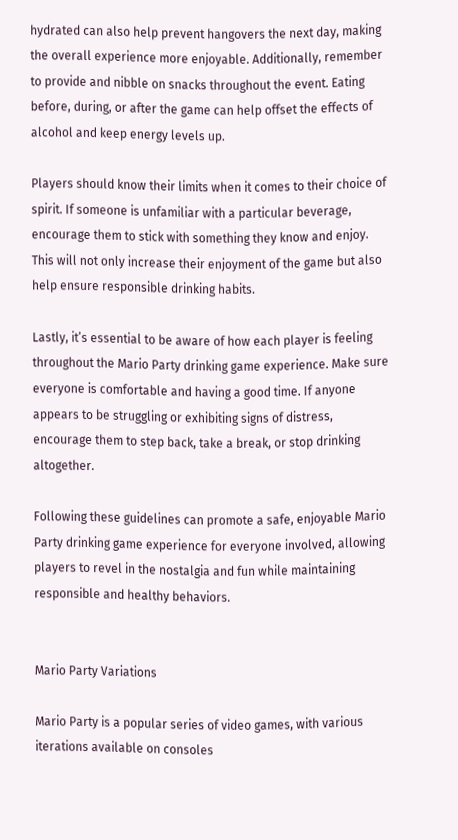hydrated can also help prevent hangovers the next day, making the overall experience more enjoyable. Additionally, remember to provide and nibble on snacks throughout the event. Eating before, during, or after the game can help offset the effects of alcohol and keep energy levels up.

Players should know their limits when it comes to their choice of spirit. If someone is unfamiliar with a particular beverage, encourage them to stick with something they know and enjoy. This will not only increase their enjoyment of the game but also help ensure responsible drinking habits.

Lastly, it’s essential to be aware of how each player is feeling throughout the Mario Party drinking game experience. Make sure everyone is comfortable and having a good time. If anyone appears to be struggling or exhibiting signs of distress, encourage them to step back, take a break, or stop drinking altogether.

Following these guidelines can promote a safe, enjoyable Mario Party drinking game experience for everyone involved, allowing players to revel in the nostalgia and fun while maintaining responsible and healthy behaviors.


Mario Party Variations

Mario Party is a popular series of video games, with various iterations available on consoles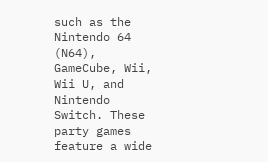such as the Nintendo 64 (N64), GameCube, Wii, Wii U, and Nintendo Switch. These party games feature a wide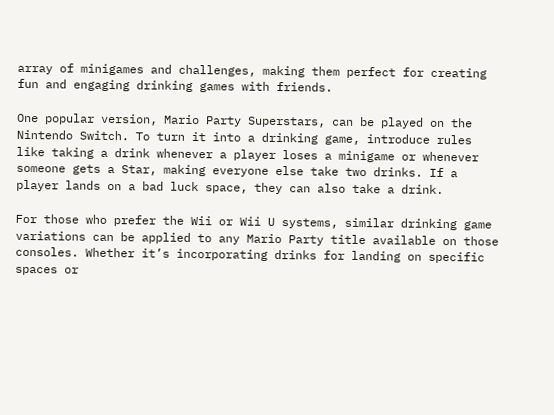array of minigames and challenges, making them perfect for creating fun and engaging drinking games with friends.

One popular version, Mario Party Superstars, can be played on the Nintendo Switch. To turn it into a drinking game, introduce rules like taking a drink whenever a player loses a minigame or whenever someone gets a Star, making everyone else take two drinks. If a player lands on a bad luck space, they can also take a drink.

For those who prefer the Wii or Wii U systems, similar drinking game variations can be applied to any Mario Party title available on those consoles. Whether it’s incorporating drinks for landing on specific spaces or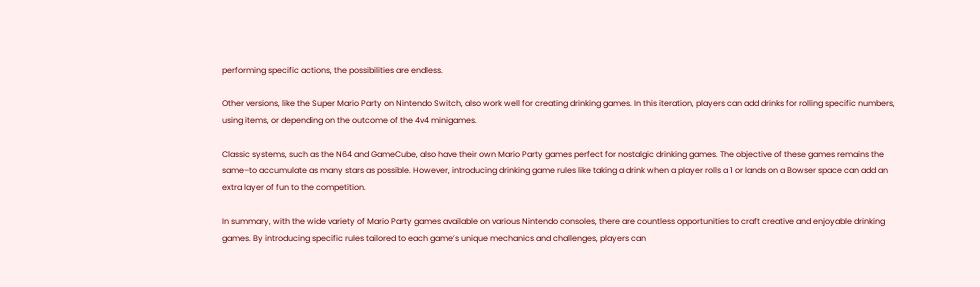performing specific actions, the possibilities are endless.

Other versions, like the Super Mario Party on Nintendo Switch, also work well for creating drinking games. In this iteration, players can add drinks for rolling specific numbers, using items, or depending on the outcome of the 4v4 minigames.

Classic systems, such as the N64 and GameCube, also have their own Mario Party games perfect for nostalgic drinking games. The objective of these games remains the same–to accumulate as many stars as possible. However, introducing drinking game rules like taking a drink when a player rolls a 1 or lands on a Bowser space can add an extra layer of fun to the competition.

In summary, with the wide variety of Mario Party games available on various Nintendo consoles, there are countless opportunities to craft creative and enjoyable drinking games. By introducing specific rules tailored to each game’s unique mechanics and challenges, players can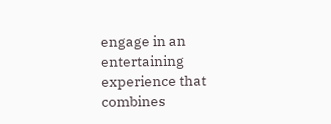engage in an entertaining experience that combines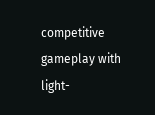competitive gameplay with light-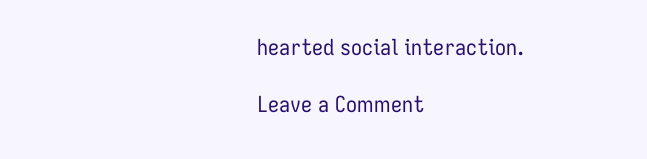hearted social interaction.

Leave a Comment